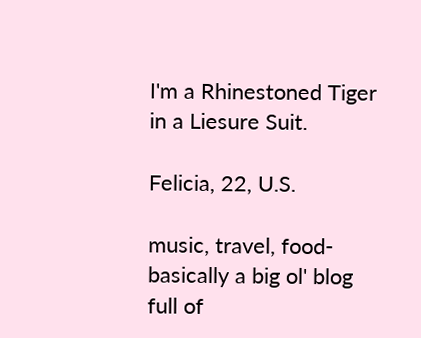I'm a Rhinestoned Tiger in a Liesure Suit.

Felicia, 22, U.S.

music, travel, food- basically a big ol' blog full of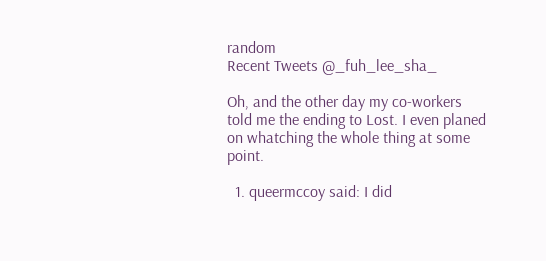random
Recent Tweets @_fuh_lee_sha_

Oh, and the other day my co-workers told me the ending to Lost. I even planed on whatching the whole thing at some point.

  1. queermccoy said: I did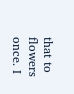that to flowers once. I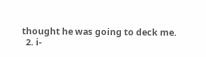thought he was going to deck me.
  2. i-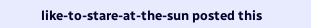like-to-stare-at-the-sun posted this